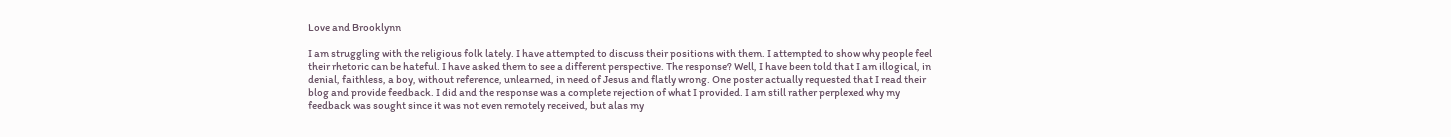Love and Brooklynn

I am struggling with the religious folk lately. I have attempted to discuss their positions with them. I attempted to show why people feel their rhetoric can be hateful. I have asked them to see a different perspective. The response? Well, I have been told that I am illogical, in denial, faithless, a boy, without reference, unlearned, in need of Jesus and flatly wrong. One poster actually requested that I read their blog and provide feedback. I did and the response was a complete rejection of what I provided. I am still rather perplexed why my feedback was sought since it was not even remotely received, but alas my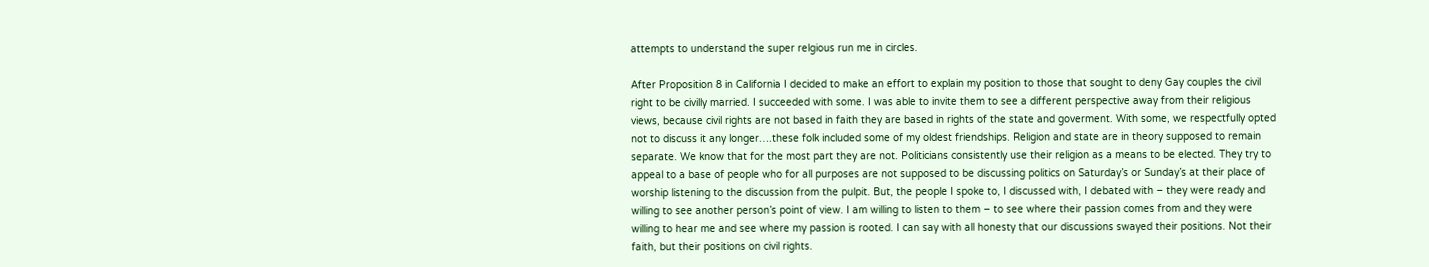attempts to understand the super relgious run me in circles.

After Proposition 8 in California I decided to make an effort to explain my position to those that sought to deny Gay couples the civil right to be civilly married. I succeeded with some. I was able to invite them to see a different perspective away from their religious views, because civil rights are not based in faith they are based in rights of the state and goverment. With some, we respectfully opted not to discuss it any longer….these folk included some of my oldest friendships. Religion and state are in theory supposed to remain separate. We know that for the most part they are not. Politicians consistently use their religion as a means to be elected. They try to appeal to a base of people who for all purposes are not supposed to be discussing politics on Saturday’s or Sunday’s at their place of worship listening to the discussion from the pulpit. But, the people I spoke to, I discussed with, I debated with – they were ready and willing to see another person’s point of view. I am willing to listen to them – to see where their passion comes from and they were willing to hear me and see where my passion is rooted. I can say with all honesty that our discussions swayed their positions. Not their faith, but their positions on civil rights.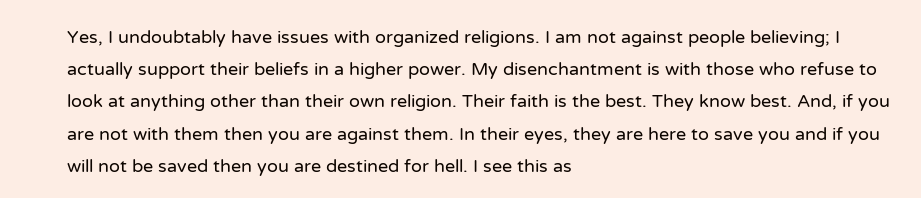Yes, I undoubtably have issues with organized religions. I am not against people believing; I actually support their beliefs in a higher power. My disenchantment is with those who refuse to look at anything other than their own religion. Their faith is the best. They know best. And, if you are not with them then you are against them. In their eyes, they are here to save you and if you will not be saved then you are destined for hell. I see this as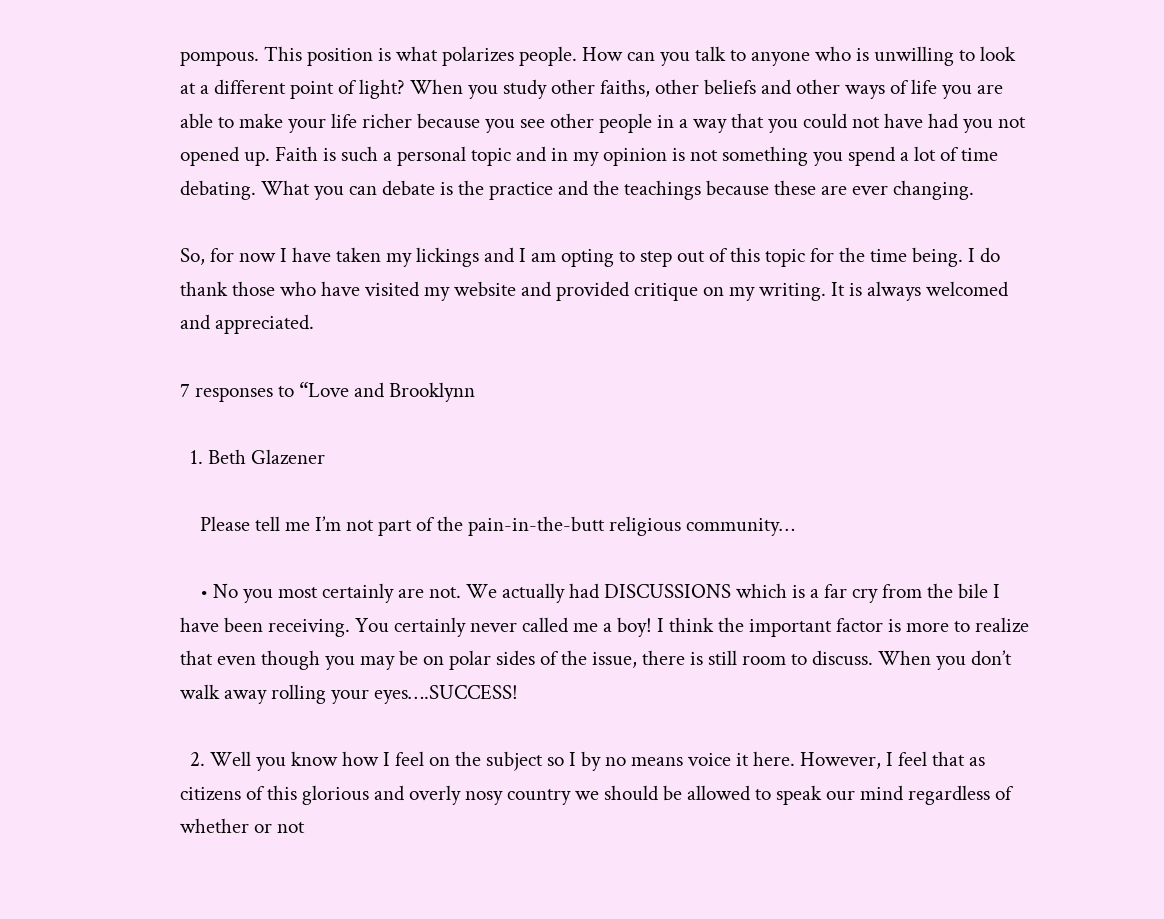pompous. This position is what polarizes people. How can you talk to anyone who is unwilling to look at a different point of light? When you study other faiths, other beliefs and other ways of life you are able to make your life richer because you see other people in a way that you could not have had you not opened up. Faith is such a personal topic and in my opinion is not something you spend a lot of time debating. What you can debate is the practice and the teachings because these are ever changing.

So, for now I have taken my lickings and I am opting to step out of this topic for the time being. I do thank those who have visited my website and provided critique on my writing. It is always welcomed and appreciated.

7 responses to “Love and Brooklynn

  1. Beth Glazener

    Please tell me I’m not part of the pain-in-the-butt religious community…

    • No you most certainly are not. We actually had DISCUSSIONS which is a far cry from the bile I have been receiving. You certainly never called me a boy! I think the important factor is more to realize that even though you may be on polar sides of the issue, there is still room to discuss. When you don’t walk away rolling your eyes….SUCCESS!

  2. Well you know how I feel on the subject so I by no means voice it here. However, I feel that as citizens of this glorious and overly nosy country we should be allowed to speak our mind regardless of whether or not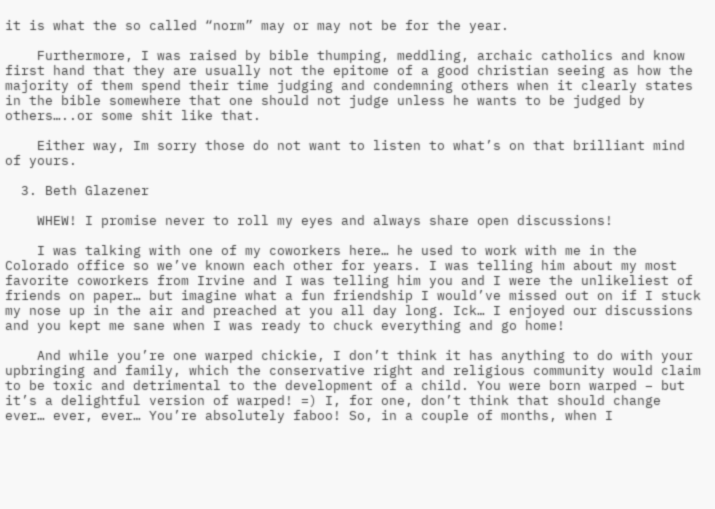it is what the so called “norm” may or may not be for the year.

    Furthermore, I was raised by bible thumping, meddling, archaic catholics and know first hand that they are usually not the epitome of a good christian seeing as how the majority of them spend their time judging and condemning others when it clearly states in the bible somewhere that one should not judge unless he wants to be judged by others…..or some shit like that.

    Either way, Im sorry those do not want to listen to what’s on that brilliant mind of yours.

  3. Beth Glazener

    WHEW! I promise never to roll my eyes and always share open discussions!

    I was talking with one of my coworkers here… he used to work with me in the Colorado office so we’ve known each other for years. I was telling him about my most favorite coworkers from Irvine and I was telling him you and I were the unlikeliest of friends on paper… but imagine what a fun friendship I would’ve missed out on if I stuck my nose up in the air and preached at you all day long. Ick… I enjoyed our discussions and you kept me sane when I was ready to chuck everything and go home!

    And while you’re one warped chickie, I don’t think it has anything to do with your upbringing and family, which the conservative right and religious community would claim to be toxic and detrimental to the development of a child. You were born warped – but it’s a delightful version of warped! =) I, for one, don’t think that should change ever… ever, ever… You’re absolutely faboo! So, in a couple of months, when I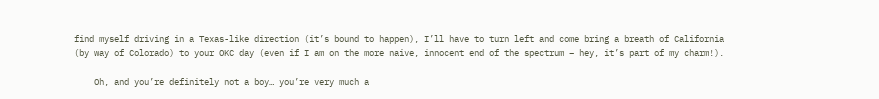find myself driving in a Texas-like direction (it’s bound to happen), I’ll have to turn left and come bring a breath of California (by way of Colorado) to your OKC day (even if I am on the more naive, innocent end of the spectrum – hey, it’s part of my charm!).

    Oh, and you’re definitely not a boy… you’re very much a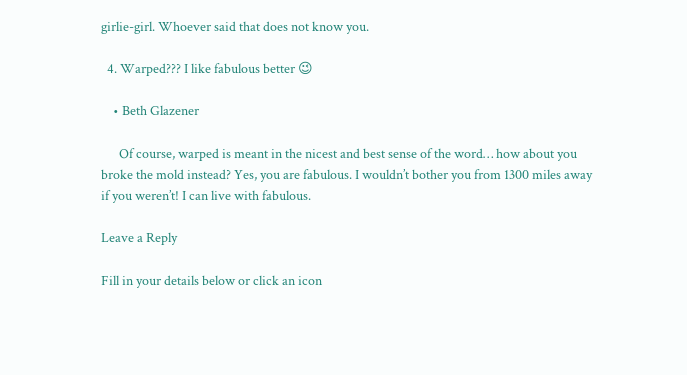girlie-girl. Whoever said that does not know you.

  4. Warped??? I like fabulous better 😉

    • Beth Glazener

      Of course, warped is meant in the nicest and best sense of the word… how about you broke the mold instead? Yes, you are fabulous. I wouldn’t bother you from 1300 miles away if you weren’t! I can live with fabulous.

Leave a Reply

Fill in your details below or click an icon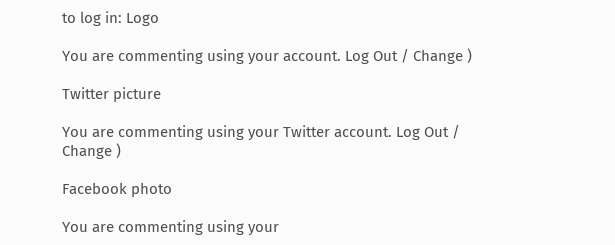to log in: Logo

You are commenting using your account. Log Out / Change )

Twitter picture

You are commenting using your Twitter account. Log Out / Change )

Facebook photo

You are commenting using your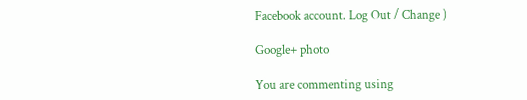Facebook account. Log Out / Change )

Google+ photo

You are commenting using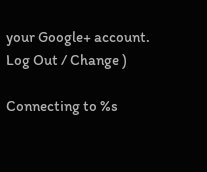your Google+ account. Log Out / Change )

Connecting to %s